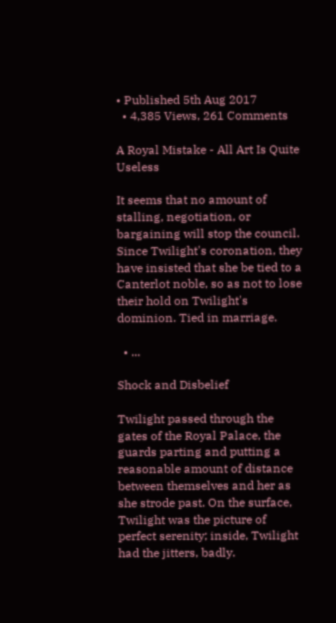• Published 5th Aug 2017
  • 4,385 Views, 261 Comments

A Royal Mistake - All Art Is Quite Useless

It seems that no amount of stalling, negotiation, or bargaining will stop the council. Since Twilight's coronation, they have insisted that she be tied to a Canterlot noble, so as not to lose their hold on Twilight's dominion. Tied in marriage.

  • ...

Shock and Disbelief

Twilight passed through the gates of the Royal Palace, the guards parting and putting a reasonable amount of distance between themselves and her as she strode past. On the surface, Twilight was the picture of perfect serenity; inside, Twilight had the jitters, badly.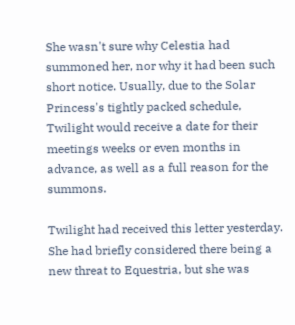She wasn't sure why Celestia had summoned her, nor why it had been such short notice. Usually, due to the Solar Princess's tightly packed schedule, Twilight would receive a date for their meetings weeks or even months in advance, as well as a full reason for the summons.

Twilight had received this letter yesterday. She had briefly considered there being a new threat to Equestria, but she was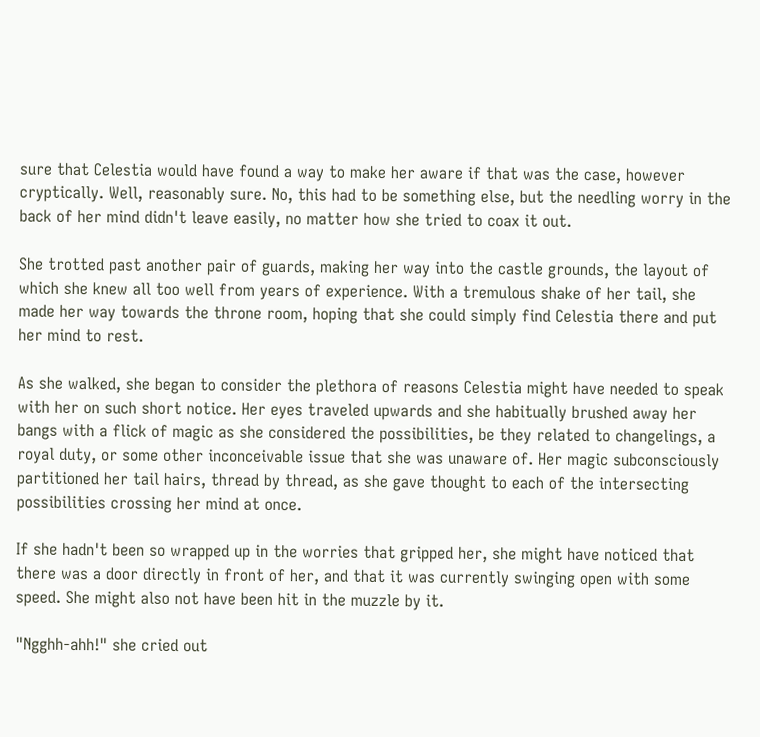sure that Celestia would have found a way to make her aware if that was the case, however cryptically. Well, reasonably sure. No, this had to be something else, but the needling worry in the back of her mind didn't leave easily, no matter how she tried to coax it out.

She trotted past another pair of guards, making her way into the castle grounds, the layout of which she knew all too well from years of experience. With a tremulous shake of her tail, she made her way towards the throne room, hoping that she could simply find Celestia there and put her mind to rest.

As she walked, she began to consider the plethora of reasons Celestia might have needed to speak with her on such short notice. Her eyes traveled upwards and she habitually brushed away her bangs with a flick of magic as she considered the possibilities, be they related to changelings, a royal duty, or some other inconceivable issue that she was unaware of. Her magic subconsciously partitioned her tail hairs, thread by thread, as she gave thought to each of the intersecting possibilities crossing her mind at once.

If she hadn't been so wrapped up in the worries that gripped her, she might have noticed that there was a door directly in front of her, and that it was currently swinging open with some speed. She might also not have been hit in the muzzle by it.

"Ngghh-ahh!" she cried out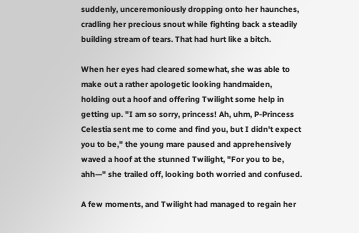suddenly, unceremoniously dropping onto her haunches, cradling her precious snout while fighting back a steadily building stream of tears. That had hurt like a bitch.

When her eyes had cleared somewhat, she was able to make out a rather apologetic looking handmaiden, holding out a hoof and offering Twilight some help in getting up. "I am so sorry, princess! Ah, uhm, P-Princess Celestia sent me to come and find you, but I didn't expect you to be," the young mare paused and apprehensively waved a hoof at the stunned Twilight, "For you to be, ahh—" she trailed off, looking both worried and confused.

A few moments, and Twilight had managed to regain her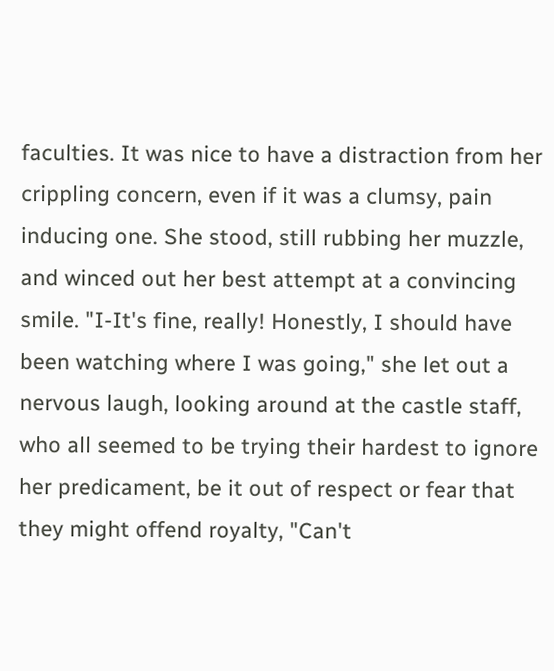faculties. It was nice to have a distraction from her crippling concern, even if it was a clumsy, pain inducing one. She stood, still rubbing her muzzle, and winced out her best attempt at a convincing smile. "I-It's fine, really! Honestly, I should have been watching where I was going," she let out a nervous laugh, looking around at the castle staff, who all seemed to be trying their hardest to ignore her predicament, be it out of respect or fear that they might offend royalty, "Can't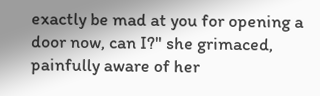exactly be mad at you for opening a door now, can I?" she grimaced, painfully aware of her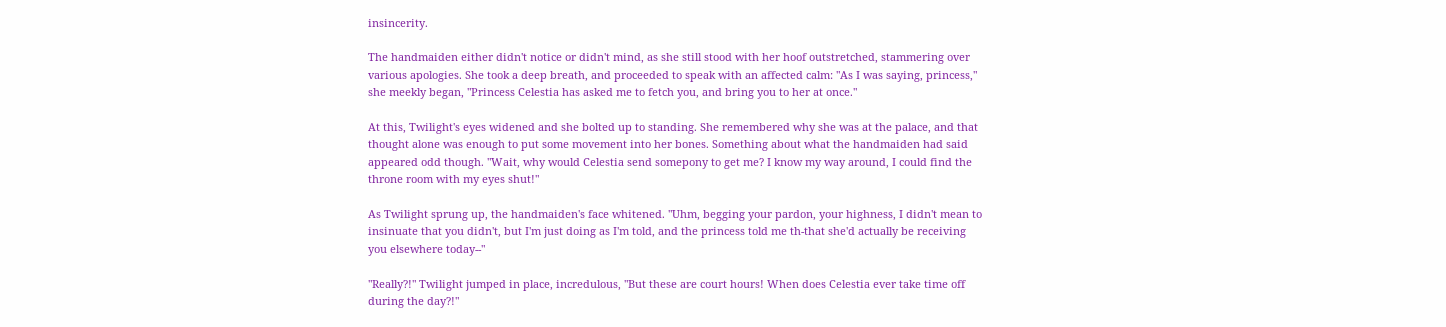insincerity.

The handmaiden either didn't notice or didn't mind, as she still stood with her hoof outstretched, stammering over various apologies. She took a deep breath, and proceeded to speak with an affected calm: "As I was saying, princess," she meekly began, "Princess Celestia has asked me to fetch you, and bring you to her at once."

At this, Twilight's eyes widened and she bolted up to standing. She remembered why she was at the palace, and that thought alone was enough to put some movement into her bones. Something about what the handmaiden had said appeared odd though. "Wait, why would Celestia send somepony to get me? I know my way around, I could find the throne room with my eyes shut!"

As Twilight sprung up, the handmaiden's face whitened. "Uhm, begging your pardon, your highness, I didn't mean to insinuate that you didn't, but I'm just doing as I'm told, and the princess told me th-that she'd actually be receiving you elsewhere today--"

"Really?!" Twilight jumped in place, incredulous, "But these are court hours! When does Celestia ever take time off during the day?!"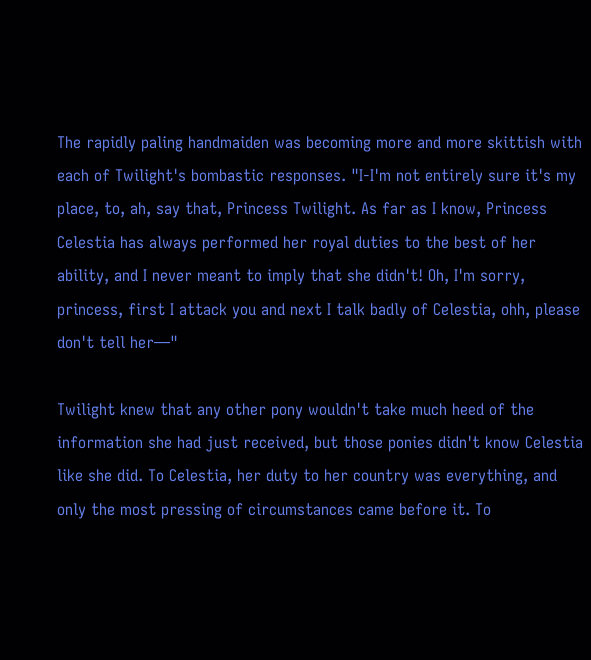The rapidly paling handmaiden was becoming more and more skittish with each of Twilight's bombastic responses. "I-I'm not entirely sure it's my place, to, ah, say that, Princess Twilight. As far as I know, Princess Celestia has always performed her royal duties to the best of her ability, and I never meant to imply that she didn't! Oh, I'm sorry, princess, first I attack you and next I talk badly of Celestia, ohh, please don't tell her—"

Twilight knew that any other pony wouldn't take much heed of the information she had just received, but those ponies didn't know Celestia like she did. To Celestia, her duty to her country was everything, and only the most pressing of circumstances came before it. To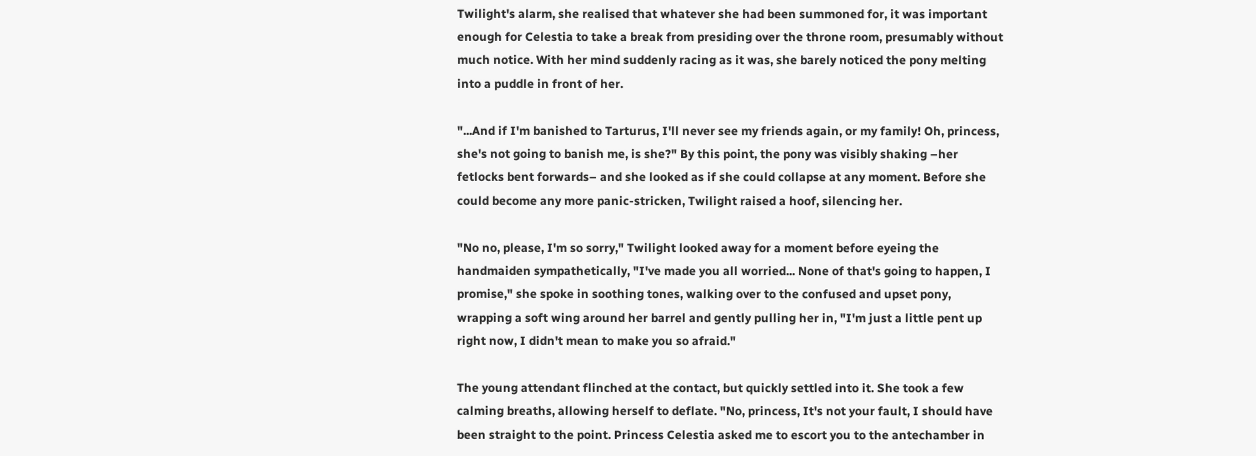Twilight's alarm, she realised that whatever she had been summoned for, it was important enough for Celestia to take a break from presiding over the throne room, presumably without much notice. With her mind suddenly racing as it was, she barely noticed the pony melting into a puddle in front of her.

"...And if I'm banished to Tarturus, I'll never see my friends again, or my family! Oh, princess, she's not going to banish me, is she?" By this point, the pony was visibly shaking –her fetlocks bent forwards– and she looked as if she could collapse at any moment. Before she could become any more panic-stricken, Twilight raised a hoof, silencing her.

"No no, please, I'm so sorry," Twilight looked away for a moment before eyeing the handmaiden sympathetically, "I've made you all worried... None of that's going to happen, I promise," she spoke in soothing tones, walking over to the confused and upset pony, wrapping a soft wing around her barrel and gently pulling her in, "I'm just a little pent up right now, I didn't mean to make you so afraid."

The young attendant flinched at the contact, but quickly settled into it. She took a few calming breaths, allowing herself to deflate. "No, princess, It's not your fault, I should have been straight to the point. Princess Celestia asked me to escort you to the antechamber in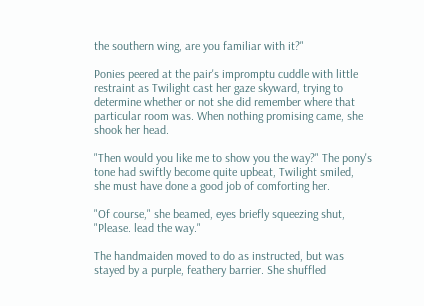the southern wing, are you familiar with it?"

Ponies peered at the pair's impromptu cuddle with little restraint as Twilight cast her gaze skyward, trying to determine whether or not she did remember where that particular room was. When nothing promising came, she shook her head.

"Then would you like me to show you the way?" The pony's tone had swiftly become quite upbeat, Twilight smiled, she must have done a good job of comforting her.

"Of course," she beamed, eyes briefly squeezing shut, "Please. lead the way."

The handmaiden moved to do as instructed, but was stayed by a purple, feathery barrier. She shuffled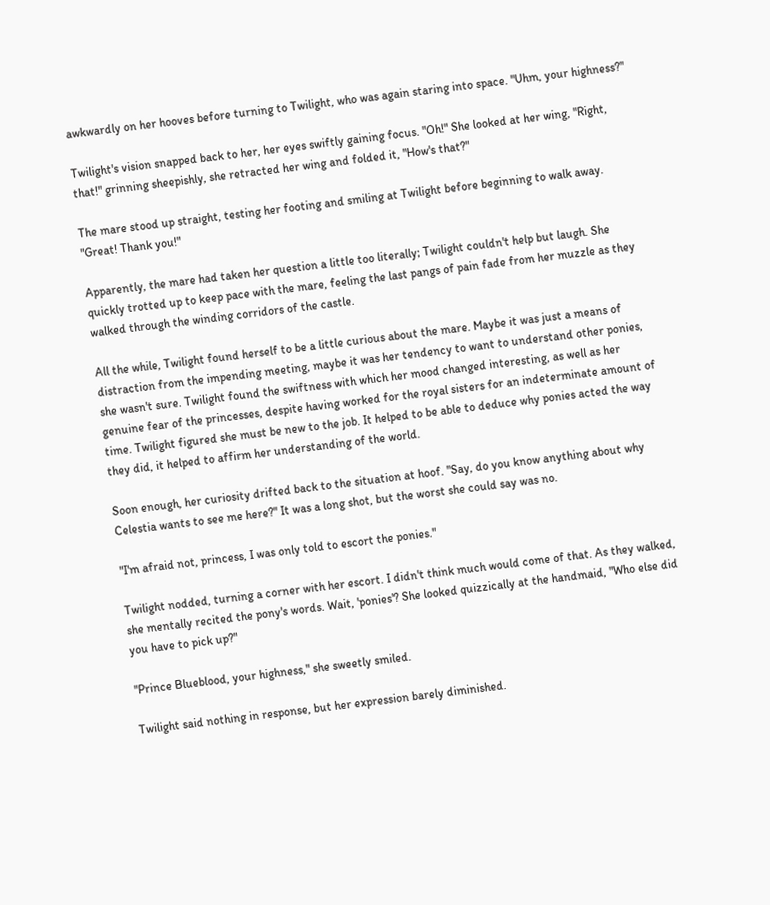awkwardly on her hooves before turning to Twilight, who was again staring into space. "Uhm, your highness?"

Twilight's vision snapped back to her, her eyes swiftly gaining focus. "Oh!" She looked at her wing, "Right, that!" grinning sheepishly, she retracted her wing and folded it, "How's that?"

The mare stood up straight, testing her footing and smiling at Twilight before beginning to walk away. "Great! Thank you!"

Apparently, the mare had taken her question a little too literally; Twilight couldn't help but laugh. She quickly trotted up to keep pace with the mare, feeling the last pangs of pain fade from her muzzle as they walked through the winding corridors of the castle.

All the while, Twilight found herself to be a little curious about the mare. Maybe it was just a means of distraction from the impending meeting, maybe it was her tendency to want to understand other ponies, she wasn't sure. Twilight found the swiftness with which her mood changed interesting, as well as her genuine fear of the princesses, despite having worked for the royal sisters for an indeterminate amount of time. Twilight figured she must be new to the job. It helped to be able to deduce why ponies acted the way they did, it helped to affirm her understanding of the world.

Soon enough, her curiosity drifted back to the situation at hoof. "Say, do you know anything about why Celestia wants to see me here?" It was a long shot, but the worst she could say was no.

"I'm afraid not, princess, I was only told to escort the ponies."

Twilight nodded, turning a corner with her escort. I didn't think much would come of that. As they walked, she mentally recited the pony's words. Wait, 'ponies'? She looked quizzically at the handmaid, "Who else did you have to pick up?"

"Prince Blueblood, your highness," she sweetly smiled.

Twilight said nothing in response, but her expression barely diminished.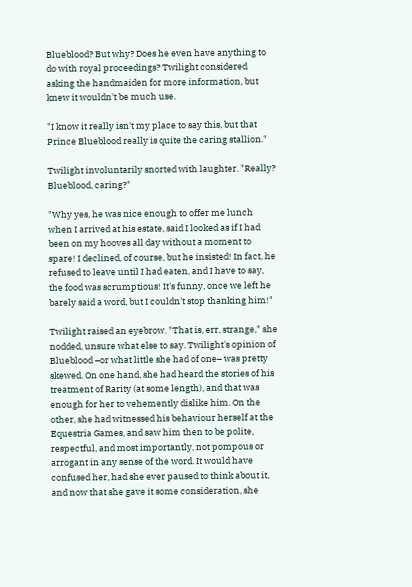Blueblood? But why? Does he even have anything to do with royal proceedings? Twilight considered asking the handmaiden for more information, but knew it wouldn't be much use.

"I know it really isn't my place to say this, but that Prince Blueblood really is quite the caring stallion."

Twilight involuntarily snorted with laughter. "Really? Blueblood, caring?"

"Why yes, he was nice enough to offer me lunch when I arrived at his estate, said I looked as if I had been on my hooves all day without a moment to spare! I declined, of course, but he insisted! In fact, he refused to leave until I had eaten, and I have to say, the food was scrumptious! It's funny, once we left he barely said a word, but I couldn't stop thanking him!"

Twilight raised an eyebrow. "That is, err, strange," she nodded, unsure what else to say. Twilight's opinion of Blueblood –or what little she had of one– was pretty skewed. On one hand, she had heard the stories of his treatment of Rarity (at some length), and that was enough for her to vehemently dislike him. On the other, she had witnessed his behaviour herself at the Equestria Games, and saw him then to be polite, respectful, and most importantly, not pompous or arrogant in any sense of the word. It would have confused her, had she ever paused to think about it, and now that she gave it some consideration, she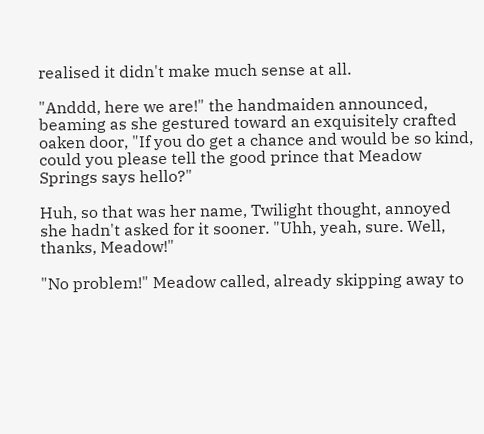realised it didn't make much sense at all.

"Anddd, here we are!" the handmaiden announced, beaming as she gestured toward an exquisitely crafted oaken door, "If you do get a chance and would be so kind, could you please tell the good prince that Meadow Springs says hello?"

Huh, so that was her name, Twilight thought, annoyed she hadn't asked for it sooner. "Uhh, yeah, sure. Well, thanks, Meadow!"

"No problem!" Meadow called, already skipping away to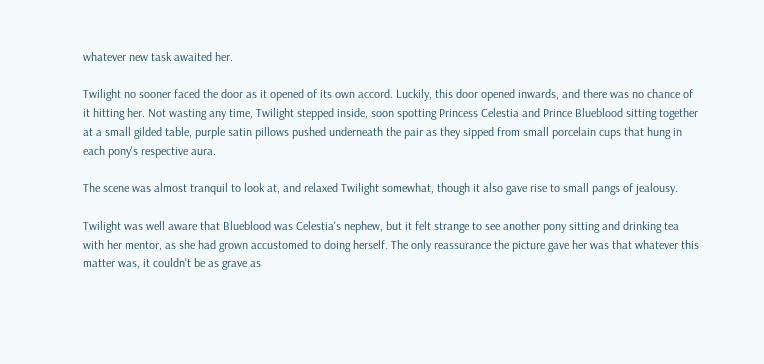whatever new task awaited her.

Twilight no sooner faced the door as it opened of its own accord. Luckily, this door opened inwards, and there was no chance of it hitting her. Not wasting any time, Twilight stepped inside, soon spotting Princess Celestia and Prince Blueblood sitting together at a small gilded table, purple satin pillows pushed underneath the pair as they sipped from small porcelain cups that hung in each pony's respective aura.

The scene was almost tranquil to look at, and relaxed Twilight somewhat, though it also gave rise to small pangs of jealousy.

Twilight was well aware that Blueblood was Celestia's nephew, but it felt strange to see another pony sitting and drinking tea with her mentor, as she had grown accustomed to doing herself. The only reassurance the picture gave her was that whatever this matter was, it couldn't be as grave as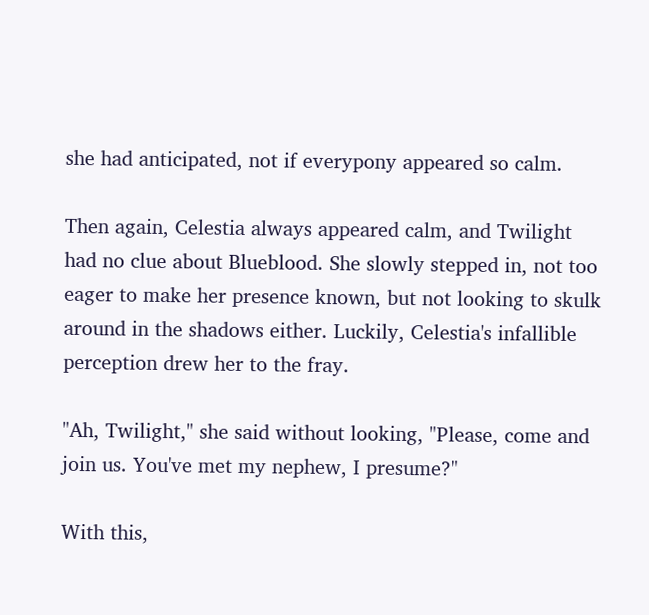she had anticipated, not if everypony appeared so calm.

Then again, Celestia always appeared calm, and Twilight had no clue about Blueblood. She slowly stepped in, not too eager to make her presence known, but not looking to skulk around in the shadows either. Luckily, Celestia's infallible perception drew her to the fray.

"Ah, Twilight," she said without looking, "Please, come and join us. You've met my nephew, I presume?"

With this,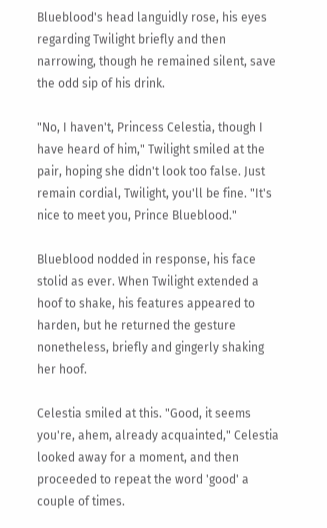Blueblood's head languidly rose, his eyes regarding Twilight briefly and then narrowing, though he remained silent, save the odd sip of his drink.

"No, I haven't, Princess Celestia, though I have heard of him," Twilight smiled at the pair, hoping she didn't look too false. Just remain cordial, Twilight, you'll be fine. "It's nice to meet you, Prince Blueblood."

Blueblood nodded in response, his face stolid as ever. When Twilight extended a hoof to shake, his features appeared to harden, but he returned the gesture nonetheless, briefly and gingerly shaking her hoof.

Celestia smiled at this. "Good, it seems you're, ahem, already acquainted," Celestia looked away for a moment, and then proceeded to repeat the word 'good' a couple of times.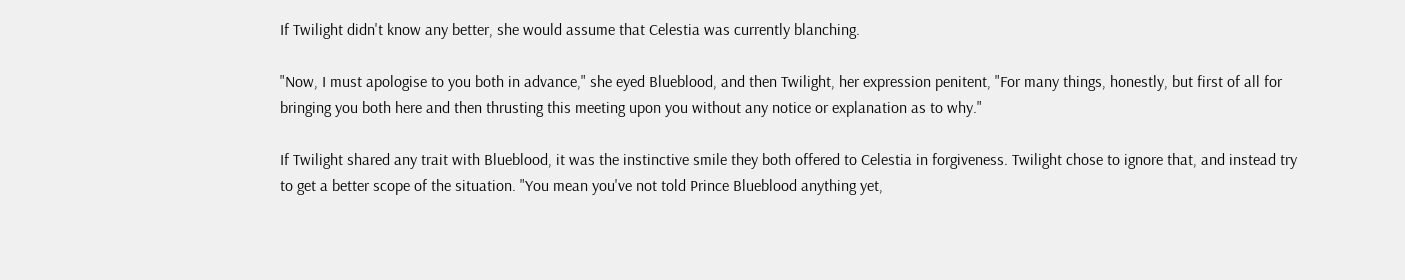If Twilight didn't know any better, she would assume that Celestia was currently blanching.

"Now, I must apologise to you both in advance," she eyed Blueblood, and then Twilight, her expression penitent, "For many things, honestly, but first of all for bringing you both here and then thrusting this meeting upon you without any notice or explanation as to why."

If Twilight shared any trait with Blueblood, it was the instinctive smile they both offered to Celestia in forgiveness. Twilight chose to ignore that, and instead try to get a better scope of the situation. "You mean you've not told Prince Blueblood anything yet,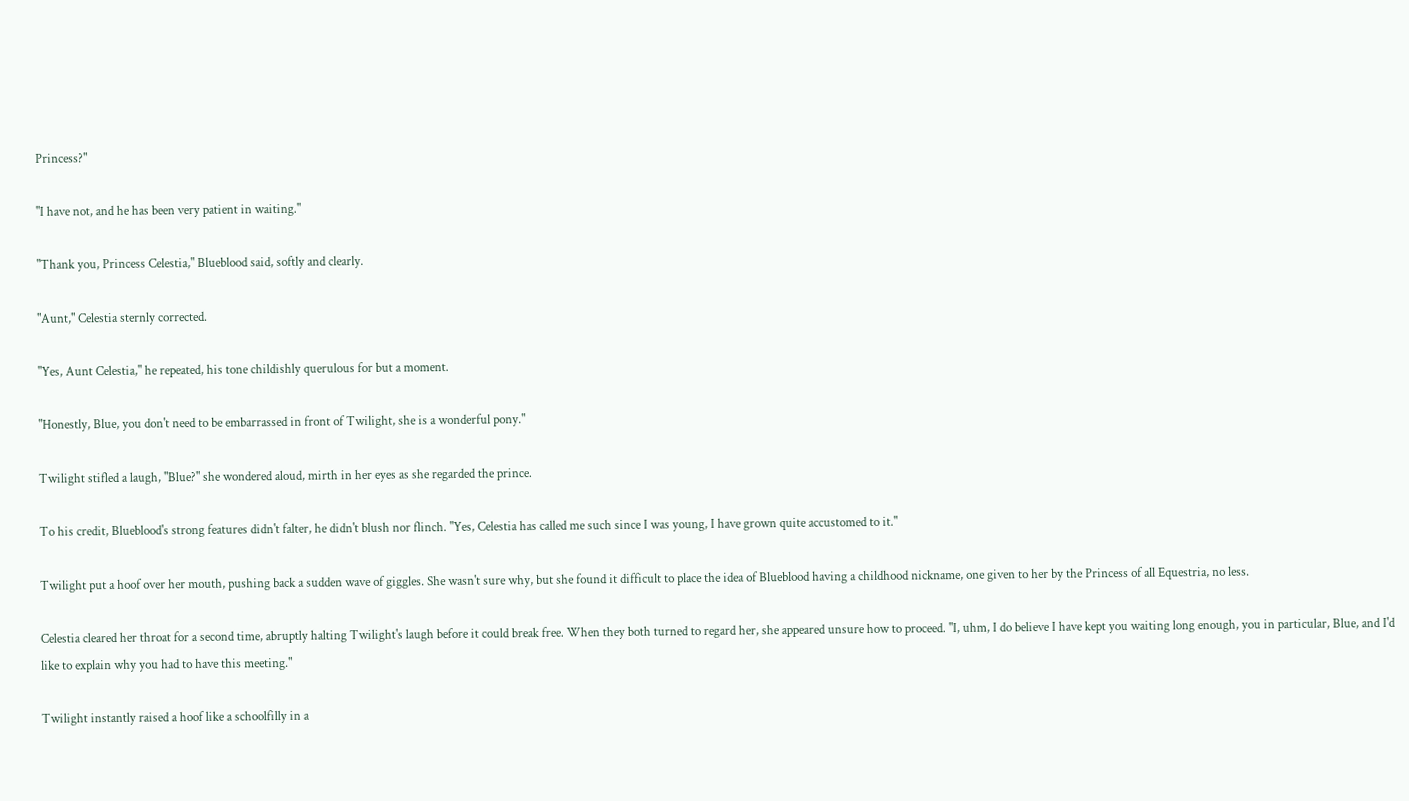Princess?"

"I have not, and he has been very patient in waiting."

"Thank you, Princess Celestia," Blueblood said, softly and clearly.

"Aunt," Celestia sternly corrected.

"Yes, Aunt Celestia," he repeated, his tone childishly querulous for but a moment.

"Honestly, Blue, you don't need to be embarrassed in front of Twilight, she is a wonderful pony."

Twilight stifled a laugh, "Blue?" she wondered aloud, mirth in her eyes as she regarded the prince.

To his credit, Blueblood's strong features didn't falter, he didn't blush nor flinch. "Yes, Celestia has called me such since I was young, I have grown quite accustomed to it."

Twilight put a hoof over her mouth, pushing back a sudden wave of giggles. She wasn't sure why, but she found it difficult to place the idea of Blueblood having a childhood nickname, one given to her by the Princess of all Equestria, no less.

Celestia cleared her throat for a second time, abruptly halting Twilight's laugh before it could break free. When they both turned to regard her, she appeared unsure how to proceed. "I, uhm, I do believe I have kept you waiting long enough, you in particular, Blue, and I'd like to explain why you had to have this meeting."

Twilight instantly raised a hoof like a schoolfilly in a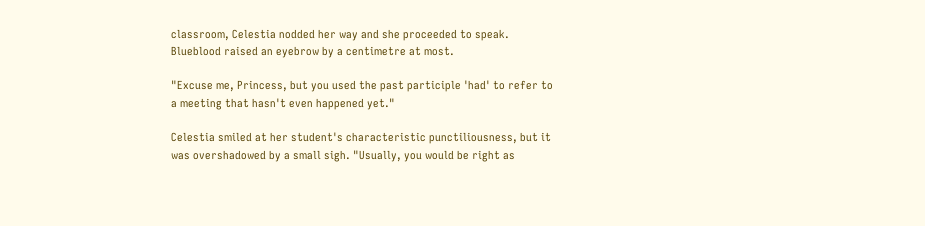classroom, Celestia nodded her way and she proceeded to speak. Blueblood raised an eyebrow by a centimetre at most.

"Excuse me, Princess, but you used the past participle 'had' to refer to a meeting that hasn't even happened yet."

Celestia smiled at her student's characteristic punctiliousness, but it was overshadowed by a small sigh. "Usually, you would be right as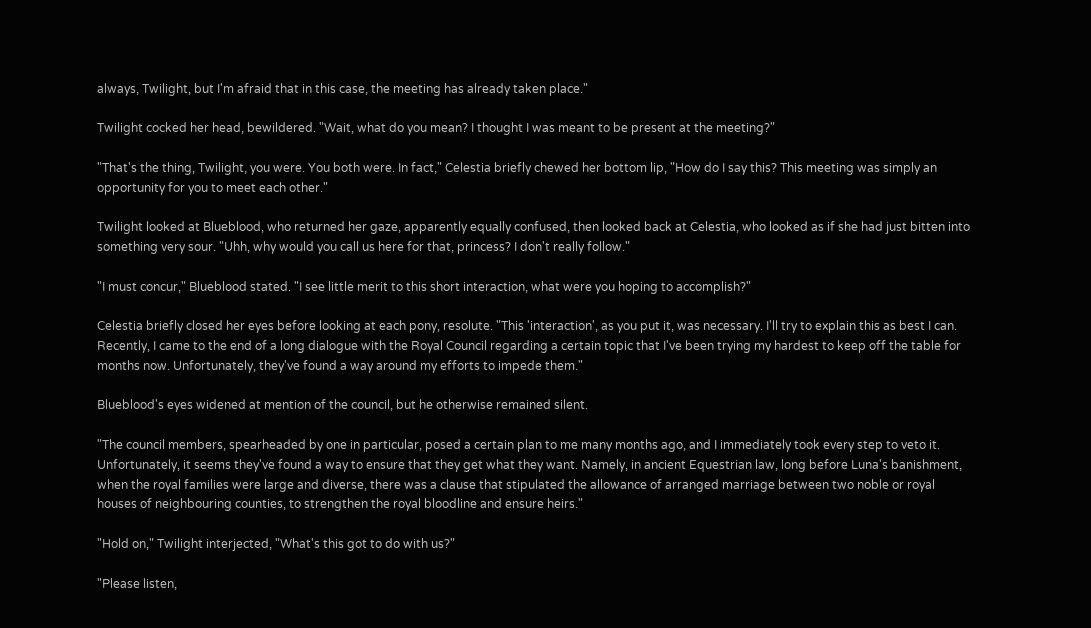always, Twilight, but I'm afraid that in this case, the meeting has already taken place."

Twilight cocked her head, bewildered. "Wait, what do you mean? I thought I was meant to be present at the meeting?"

"That's the thing, Twilight, you were. You both were. In fact," Celestia briefly chewed her bottom lip, "How do I say this? This meeting was simply an opportunity for you to meet each other."

Twilight looked at Blueblood, who returned her gaze, apparently equally confused, then looked back at Celestia, who looked as if she had just bitten into something very sour. "Uhh, why would you call us here for that, princess? I don't really follow."

"I must concur," Blueblood stated. "I see little merit to this short interaction, what were you hoping to accomplish?"

Celestia briefly closed her eyes before looking at each pony, resolute. "This 'interaction', as you put it, was necessary. I'll try to explain this as best I can. Recently, I came to the end of a long dialogue with the Royal Council regarding a certain topic that I've been trying my hardest to keep off the table for months now. Unfortunately, they've found a way around my efforts to impede them."

Blueblood's eyes widened at mention of the council, but he otherwise remained silent.

"The council members, spearheaded by one in particular, posed a certain plan to me many months ago, and I immediately took every step to veto it. Unfortunately, it seems they've found a way to ensure that they get what they want. Namely, in ancient Equestrian law, long before Luna's banishment, when the royal families were large and diverse, there was a clause that stipulated the allowance of arranged marriage between two noble or royal houses of neighbouring counties, to strengthen the royal bloodline and ensure heirs."

"Hold on," Twilight interjected, "What's this got to do with us?"

"Please listen,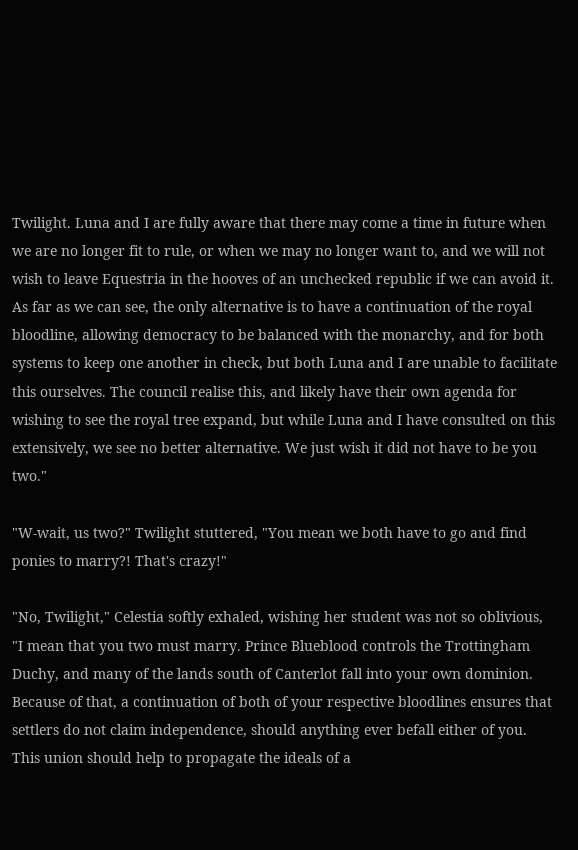Twilight. Luna and I are fully aware that there may come a time in future when we are no longer fit to rule, or when we may no longer want to, and we will not wish to leave Equestria in the hooves of an unchecked republic if we can avoid it. As far as we can see, the only alternative is to have a continuation of the royal bloodline, allowing democracy to be balanced with the monarchy, and for both systems to keep one another in check, but both Luna and I are unable to facilitate this ourselves. The council realise this, and likely have their own agenda for wishing to see the royal tree expand, but while Luna and I have consulted on this extensively, we see no better alternative. We just wish it did not have to be you two."

"W-wait, us two?" Twilight stuttered, "You mean we both have to go and find ponies to marry?! That's crazy!"

"No, Twilight," Celestia softly exhaled, wishing her student was not so oblivious, "I mean that you two must marry. Prince Blueblood controls the Trottingham Duchy, and many of the lands south of Canterlot fall into your own dominion. Because of that, a continuation of both of your respective bloodlines ensures that settlers do not claim independence, should anything ever befall either of you. This union should help to propagate the ideals of a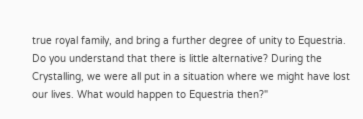true royal family, and bring a further degree of unity to Equestria. Do you understand that there is little alternative? During the Crystalling, we were all put in a situation where we might have lost our lives. What would happen to Equestria then?"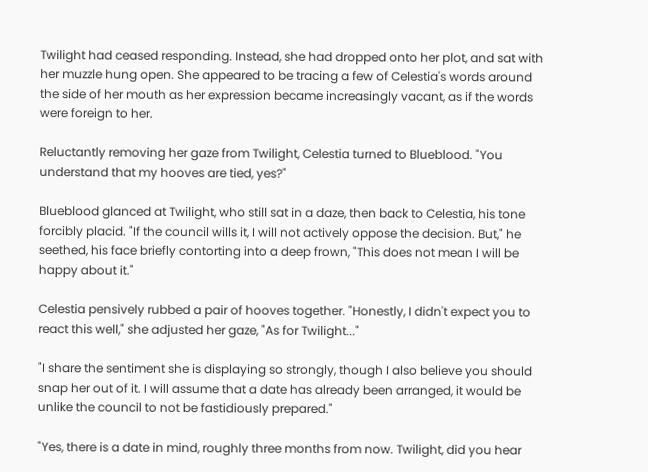Twilight had ceased responding. Instead, she had dropped onto her plot, and sat with her muzzle hung open. She appeared to be tracing a few of Celestia's words around the side of her mouth as her expression became increasingly vacant, as if the words were foreign to her.

Reluctantly removing her gaze from Twilight, Celestia turned to Blueblood. "You understand that my hooves are tied, yes?"

Blueblood glanced at Twilight, who still sat in a daze, then back to Celestia, his tone forcibly placid. "If the council wills it, I will not actively oppose the decision. But," he seethed, his face briefly contorting into a deep frown, "This does not mean I will be happy about it."

Celestia pensively rubbed a pair of hooves together. "Honestly, I didn't expect you to react this well," she adjusted her gaze, "As for Twilight..."

"I share the sentiment she is displaying so strongly, though I also believe you should snap her out of it. I will assume that a date has already been arranged, it would be unlike the council to not be fastidiously prepared."

"Yes, there is a date in mind, roughly three months from now. Twilight, did you hear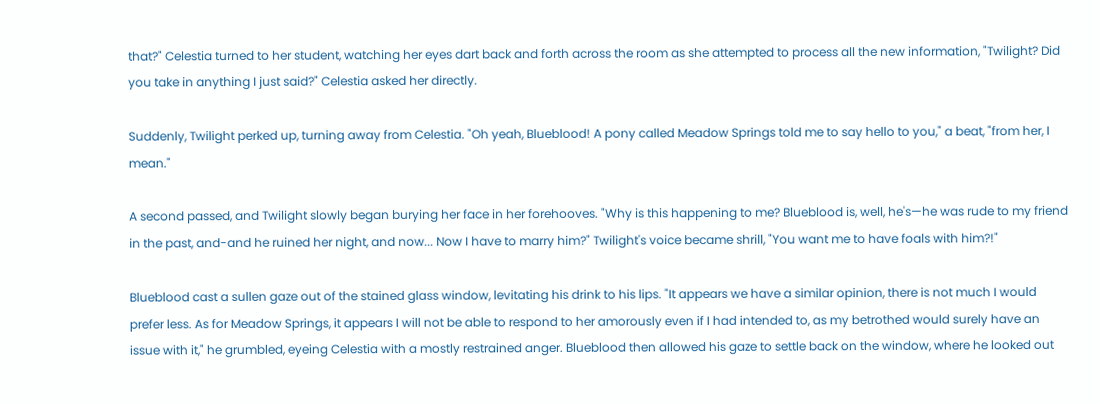that?" Celestia turned to her student, watching her eyes dart back and forth across the room as she attempted to process all the new information, "Twilight? Did you take in anything I just said?" Celestia asked her directly.

Suddenly, Twilight perked up, turning away from Celestia. "Oh yeah, Blueblood! A pony called Meadow Springs told me to say hello to you," a beat, "from her, I mean."

A second passed, and Twilight slowly began burying her face in her forehooves. "Why is this happening to me? Blueblood is, well, he's—he was rude to my friend in the past, and-and he ruined her night, and now... Now I have to marry him?" Twilight's voice became shrill, "You want me to have foals with him?!"

Blueblood cast a sullen gaze out of the stained glass window, levitating his drink to his lips. "It appears we have a similar opinion, there is not much I would prefer less. As for Meadow Springs, it appears I will not be able to respond to her amorously even if I had intended to, as my betrothed would surely have an issue with it," he grumbled, eyeing Celestia with a mostly restrained anger. Blueblood then allowed his gaze to settle back on the window, where he looked out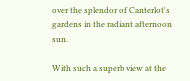over the splendor of Canterlot's gardens in the radiant afternoon sun.

With such a superb view at the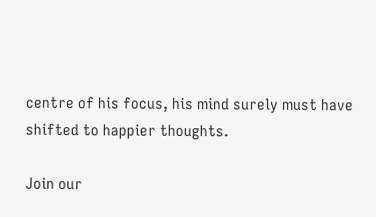centre of his focus, his mind surely must have shifted to happier thoughts.

Join our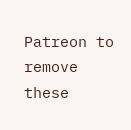Patreon to remove these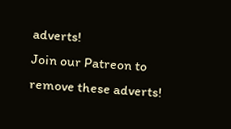adverts!
Join our Patreon to remove these adverts!